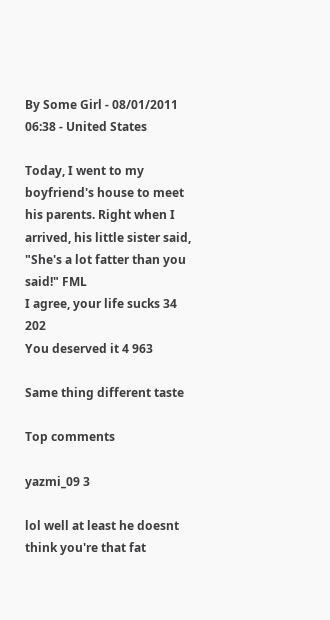By Some Girl - 08/01/2011 06:38 - United States

Today, I went to my boyfriend's house to meet his parents. Right when I arrived, his little sister said, "She's a lot fatter than you said!" FML
I agree, your life sucks 34 202
You deserved it 4 963

Same thing different taste

Top comments

yazmi_09 3

lol well at least he doesnt think you're that fat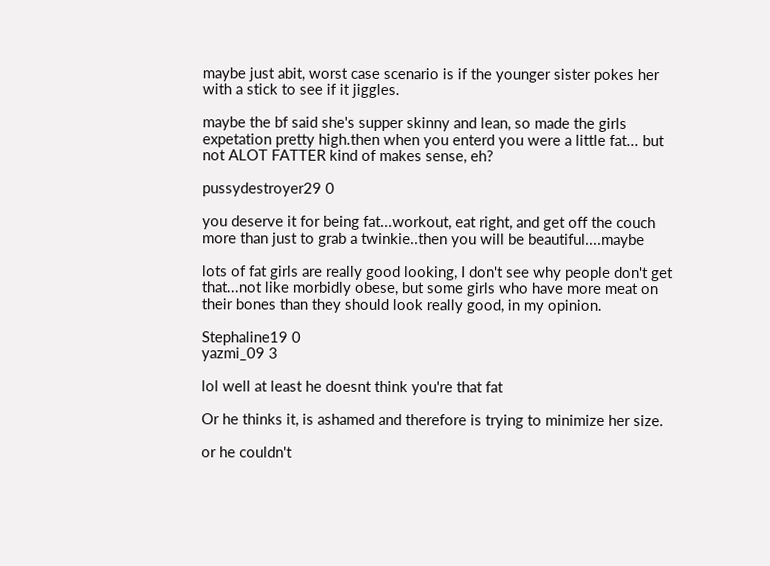maybe just abit, worst case scenario is if the younger sister pokes her with a stick to see if it jiggles.

maybe the bf said she's supper skinny and lean, so made the girls expetation pretty high.then when you enterd you were a little fat... but not ALOT FATTER kind of makes sense, eh?

pussydestroyer29 0

you deserve it for being fat...workout, eat right, and get off the couch more than just to grab a twinkie..then you will be beautiful....maybe

lots of fat girls are really good looking, I don't see why people don't get that...not like morbidly obese, but some girls who have more meat on their bones than they should look really good, in my opinion.

Stephaline19 0
yazmi_09 3

lol well at least he doesnt think you're that fat

Or he thinks it, is ashamed and therefore is trying to minimize her size.

or he couldn't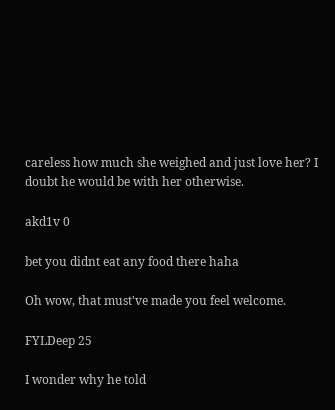careless how much she weighed and just love her? I doubt he would be with her otherwise.

akd1v 0

bet you didnt eat any food there haha

Oh wow, that must've made you feel welcome.

FYLDeep 25

I wonder why he told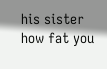his sister how fat you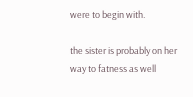were to begin with.

the sister is probably on her way to fatness as well